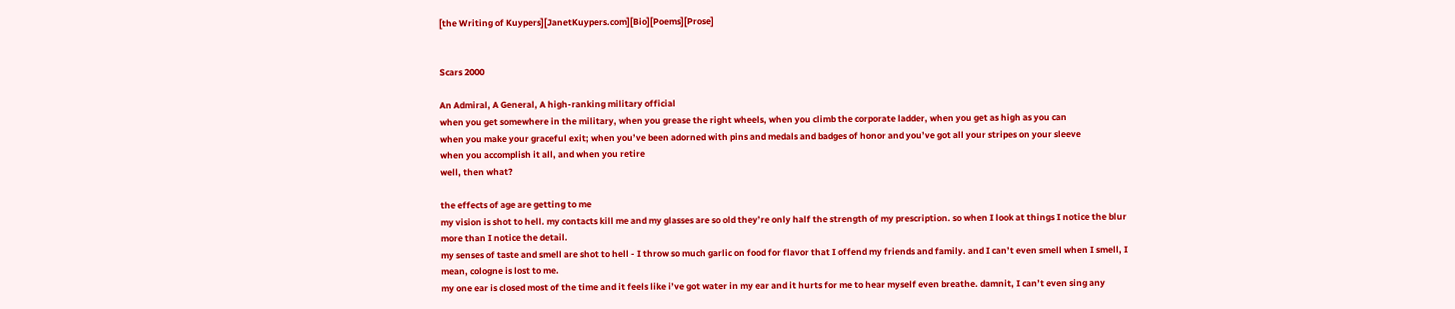[the Writing of Kuypers][JanetKuypers.com][Bio][Poems][Prose]


Scars 2000

An Admiral, A General, A high-ranking military official
when you get somewhere in the military, when you grease the right wheels, when you climb the corporate ladder, when you get as high as you can
when you make your graceful exit; when you’ve been adorned with pins and medals and badges of honor and you’ve got all your stripes on your sleeve
when you accomplish it all, and when you retire
well, then what?

the effects of age are getting to me
my vision is shot to hell. my contacts kill me and my glasses are so old they’re only half the strength of my prescription. so when I look at things I notice the blur more than I notice the detail.
my senses of taste and smell are shot to hell - I throw so much garlic on food for flavor that I offend my friends and family. and I can’t even smell when I smell, I mean, cologne is lost to me.
my one ear is closed most of the time and it feels like i’ve got water in my ear and it hurts for me to hear myself even breathe. damnit, I can’t even sing any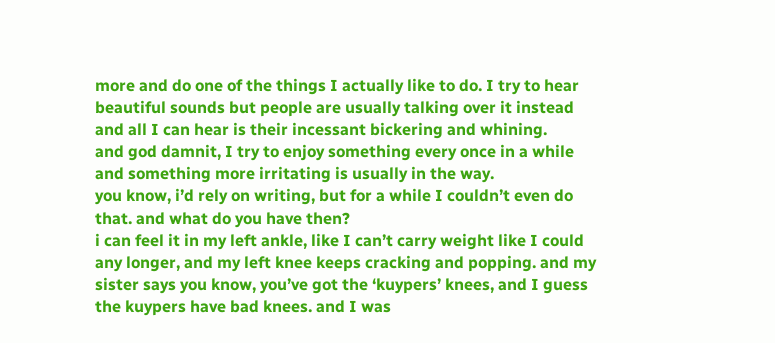more and do one of the things I actually like to do. I try to hear beautiful sounds but people are usually talking over it instead and all I can hear is their incessant bickering and whining.
and god damnit, I try to enjoy something every once in a while and something more irritating is usually in the way.
you know, i’d rely on writing, but for a while I couldn’t even do that. and what do you have then?
i can feel it in my left ankle, like I can’t carry weight like I could any longer, and my left knee keeps cracking and popping. and my sister says you know, you’ve got the ‘kuypers’ knees, and I guess the kuypers have bad knees. and I was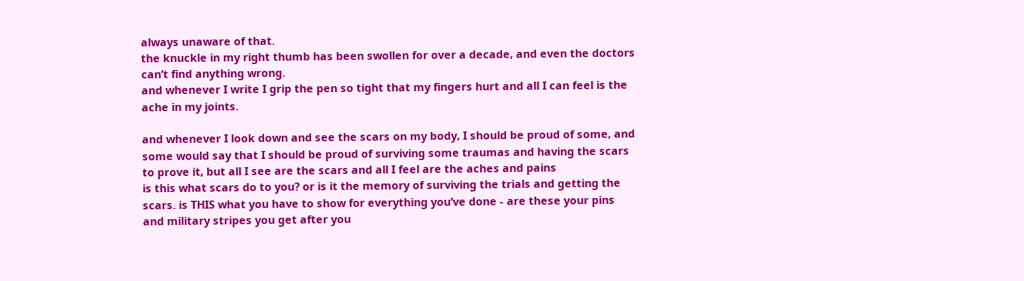always unaware of that.
the knuckle in my right thumb has been swollen for over a decade, and even the doctors can’t find anything wrong.
and whenever I write I grip the pen so tight that my fingers hurt and all I can feel is the ache in my joints.

and whenever I look down and see the scars on my body, I should be proud of some, and some would say that I should be proud of surviving some traumas and having the scars to prove it, but all I see are the scars and all I feel are the aches and pains
is this what scars do to you? or is it the memory of surviving the trials and getting the scars. is THIS what you have to show for everything you’ve done - are these your pins and military stripes you get after you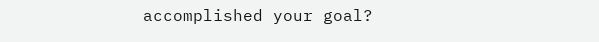accomplished your goal?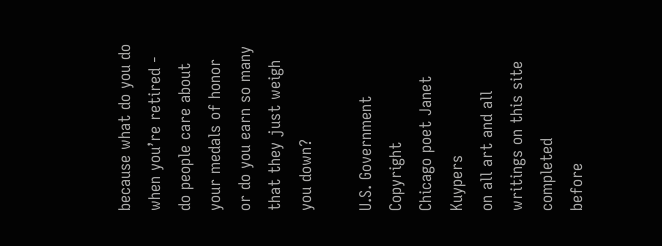because what do you do when you’re retired - do people care about your medals of honor or do you earn so many that they just weigh you down?

U.S. Government Copyright
Chicago poet Janet Kuypers
on all art and all writings on this site completed
before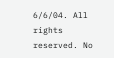6/6/04. All rights reserved. No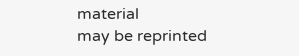material
may be reprinted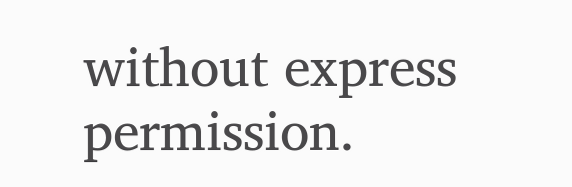without express permission.